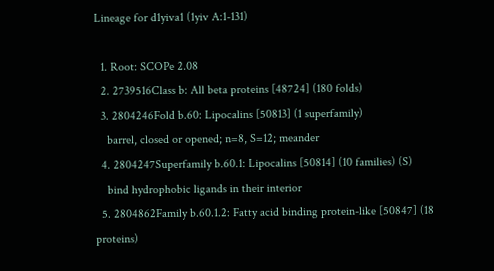Lineage for d1yiva1 (1yiv A:1-131)

  1. Root: SCOPe 2.08
  2. 2739516Class b: All beta proteins [48724] (180 folds)
  3. 2804246Fold b.60: Lipocalins [50813] (1 superfamily)
    barrel, closed or opened; n=8, S=12; meander
  4. 2804247Superfamily b.60.1: Lipocalins [50814] (10 families) (S)
    bind hydrophobic ligands in their interior
  5. 2804862Family b.60.1.2: Fatty acid binding protein-like [50847] (18 proteins)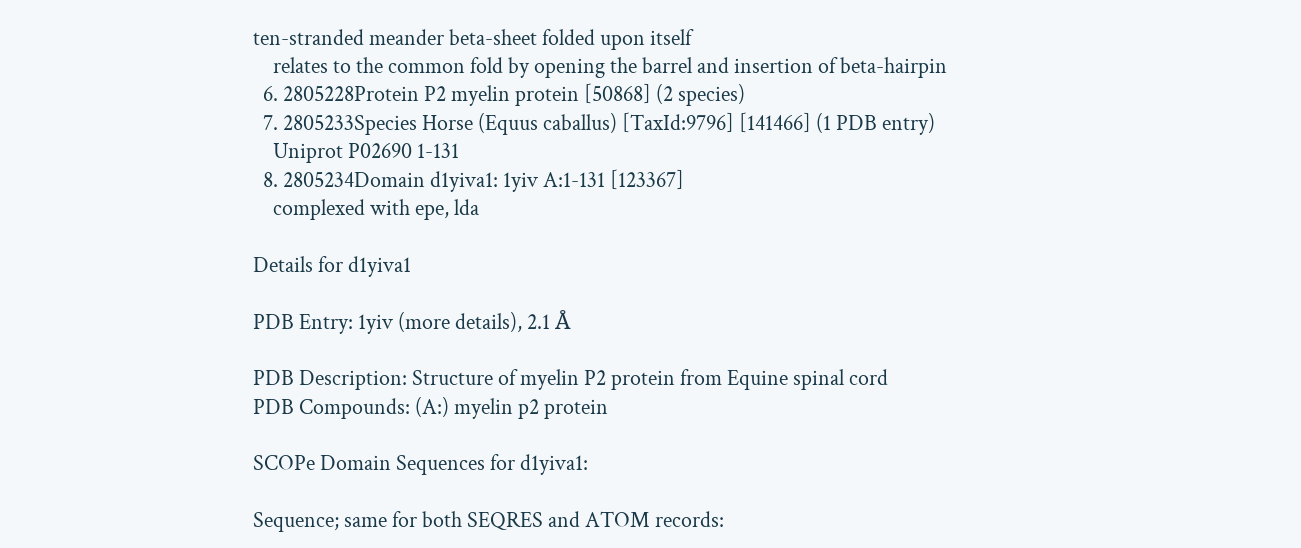ten-stranded meander beta-sheet folded upon itself
    relates to the common fold by opening the barrel and insertion of beta-hairpin
  6. 2805228Protein P2 myelin protein [50868] (2 species)
  7. 2805233Species Horse (Equus caballus) [TaxId:9796] [141466] (1 PDB entry)
    Uniprot P02690 1-131
  8. 2805234Domain d1yiva1: 1yiv A:1-131 [123367]
    complexed with epe, lda

Details for d1yiva1

PDB Entry: 1yiv (more details), 2.1 Å

PDB Description: Structure of myelin P2 protein from Equine spinal cord
PDB Compounds: (A:) myelin p2 protein

SCOPe Domain Sequences for d1yiva1:

Sequence; same for both SEQRES and ATOM records: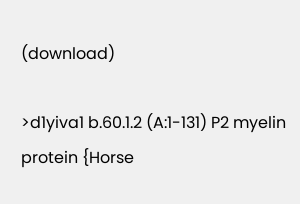(download)

>d1yiva1 b.60.1.2 (A:1-131) P2 myelin protein {Horse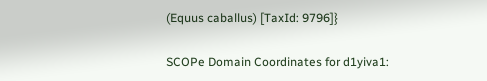(Equus caballus) [TaxId: 9796]}

SCOPe Domain Coordinates for d1yiva1: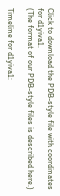Click to download the PDB-style file with coordinates for d1yiva1.
(The format of our PDB-style files is described here.)

Timeline for d1yiva1: